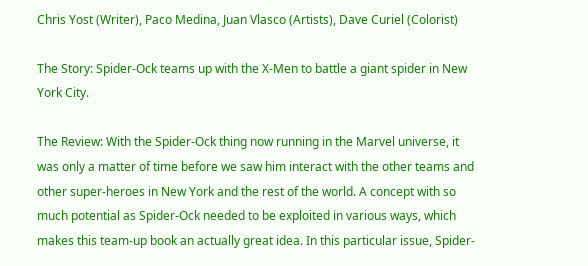Chris Yost (Writer), Paco Medina, Juan Vlasco (Artists), Dave Curiel (Colorist)

The Story: Spider-Ock teams up with the X-Men to battle a giant spider in New York City.

The Review: With the Spider-Ock thing now running in the Marvel universe, it was only a matter of time before we saw him interact with the other teams and other super-heroes in New York and the rest of the world. A concept with so much potential as Spider-Ock needed to be exploited in various ways, which makes this team-up book an actually great idea. In this particular issue, Spider-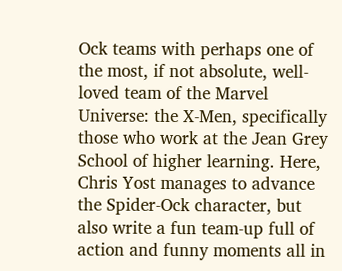Ock teams with perhaps one of the most, if not absolute, well-loved team of the Marvel Universe: the X-Men, specifically those who work at the Jean Grey School of higher learning. Here, Chris Yost manages to advance the Spider-Ock character, but also write a fun team-up full of action and funny moments all in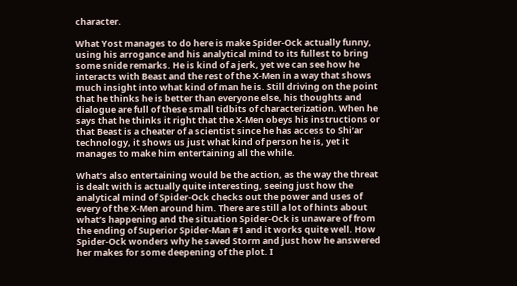character.

What Yost manages to do here is make Spider-Ock actually funny, using his arrogance and his analytical mind to its fullest to bring some snide remarks. He is kind of a jerk, yet we can see how he interacts with Beast and the rest of the X-Men in a way that shows much insight into what kind of man he is. Still driving on the point that he thinks he is better than everyone else, his thoughts and dialogue are full of these small tidbits of characterization. When he says that he thinks it right that the X-Men obeys his instructions or that Beast is a cheater of a scientist since he has access to Shi’ar technology, it shows us just what kind of person he is, yet it manages to make him entertaining all the while.

What’s also entertaining would be the action, as the way the threat is dealt with is actually quite interesting, seeing just how the analytical mind of Spider-Ock checks out the power and uses of every of the X-Men around him. There are still a lot of hints about what’s happening and the situation Spider-Ock is unaware of from the ending of Superior Spider-Man #1 and it works quite well. How Spider-Ock wonders why he saved Storm and just how he answered her makes for some deepening of the plot. I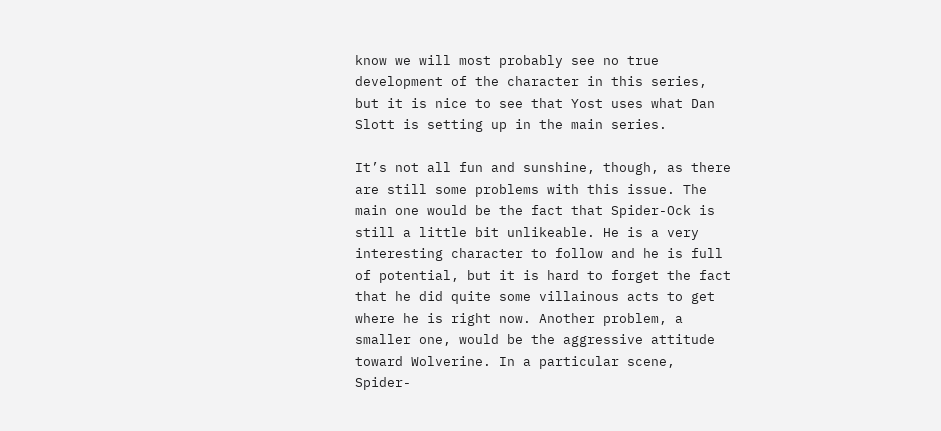know we will most probably see no true development of the character in this series, but it is nice to see that Yost uses what Dan Slott is setting up in the main series.

It’s not all fun and sunshine, though, as there are still some problems with this issue. The main one would be the fact that Spider-Ock is still a little bit unlikeable. He is a very interesting character to follow and he is full of potential, but it is hard to forget the fact that he did quite some villainous acts to get where he is right now. Another problem, a smaller one, would be the aggressive attitude toward Wolverine. In a particular scene, Spider-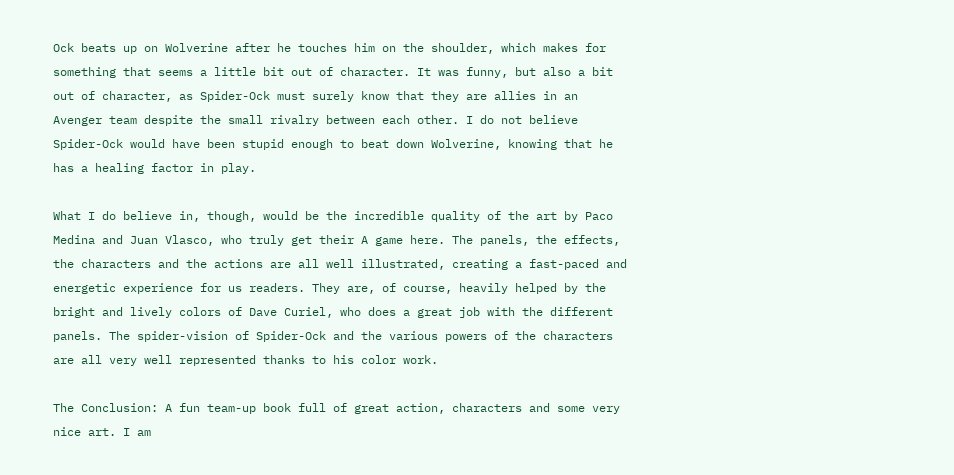Ock beats up on Wolverine after he touches him on the shoulder, which makes for something that seems a little bit out of character. It was funny, but also a bit out of character, as Spider-Ock must surely know that they are allies in an Avenger team despite the small rivalry between each other. I do not believe Spider-Ock would have been stupid enough to beat down Wolverine, knowing that he has a healing factor in play.

What I do believe in, though, would be the incredible quality of the art by Paco Medina and Juan Vlasco, who truly get their A game here. The panels, the effects, the characters and the actions are all well illustrated, creating a fast-paced and energetic experience for us readers. They are, of course, heavily helped by the bright and lively colors of Dave Curiel, who does a great job with the different panels. The spider-vision of Spider-Ock and the various powers of the characters are all very well represented thanks to his color work.

The Conclusion: A fun team-up book full of great action, characters and some very nice art. I am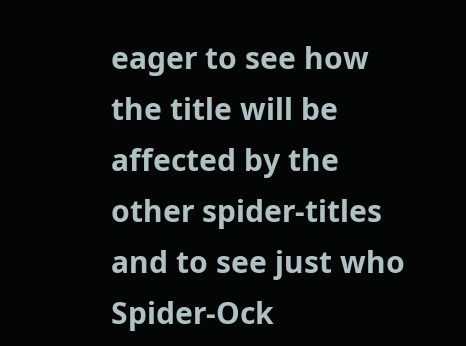eager to see how the title will be affected by the other spider-titles and to see just who Spider-Ock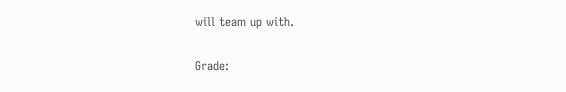will team up with.

Grade: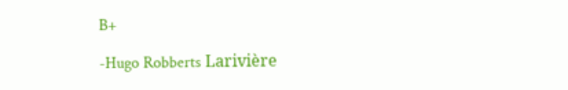B+

-Hugo Robberts Larivière